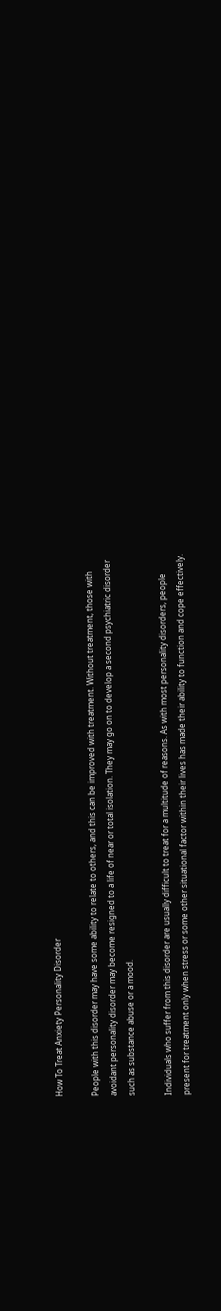How To Treat Anxiety Personality Disorder

People with this disorder may have some ability to relate to others, and this can be improved with treatment. Without treatment, those with avoidant personality disorder may become resigned to a life of near or total isolation. They may go on to develop a second psychiatric disorder such as substance abuse or a mood.

Individuals who suffer from this disorder are usually difficult to treat for a multitude of reasons. As with most personality disorders, people present for treatment only when stress or some other situational factor within their lives has made their ability to function and cope effectively.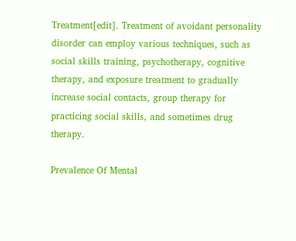Treatment[edit]. Treatment of avoidant personality disorder can employ various techniques, such as social skills training, psychotherapy, cognitive therapy, and exposure treatment to gradually increase social contacts, group therapy for practicing social skills, and sometimes drug therapy.

Prevalence Of Mental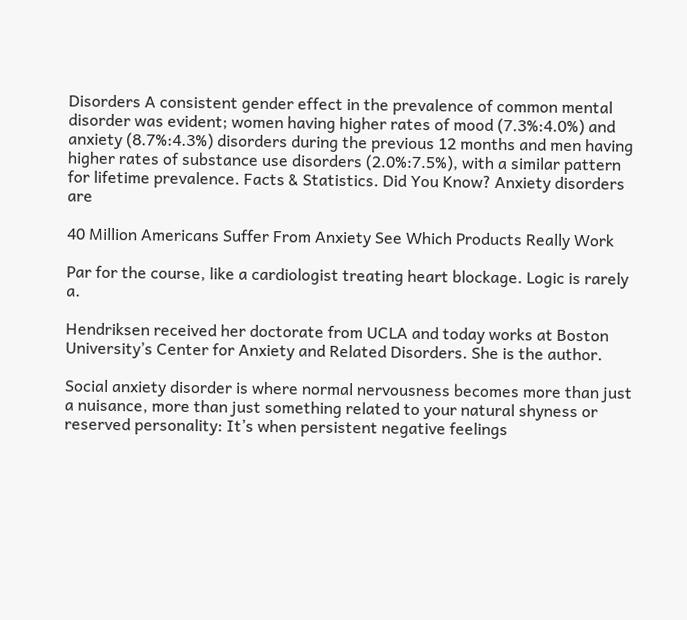Disorders A consistent gender effect in the prevalence of common mental disorder was evident; women having higher rates of mood (7.3%:4.0%) and anxiety (8.7%:4.3%) disorders during the previous 12 months and men having higher rates of substance use disorders (2.0%:7.5%), with a similar pattern for lifetime prevalence. Facts & Statistics. Did You Know? Anxiety disorders are

40 Million Americans Suffer From Anxiety See Which Products Really Work

Par for the course, like a cardiologist treating heart blockage. Logic is rarely a.

Hendriksen received her doctorate from UCLA and today works at Boston University’s Center for Anxiety and Related Disorders. She is the author.

Social anxiety disorder is where normal nervousness becomes more than just a nuisance, more than just something related to your natural shyness or reserved personality: It’s when persistent negative feelings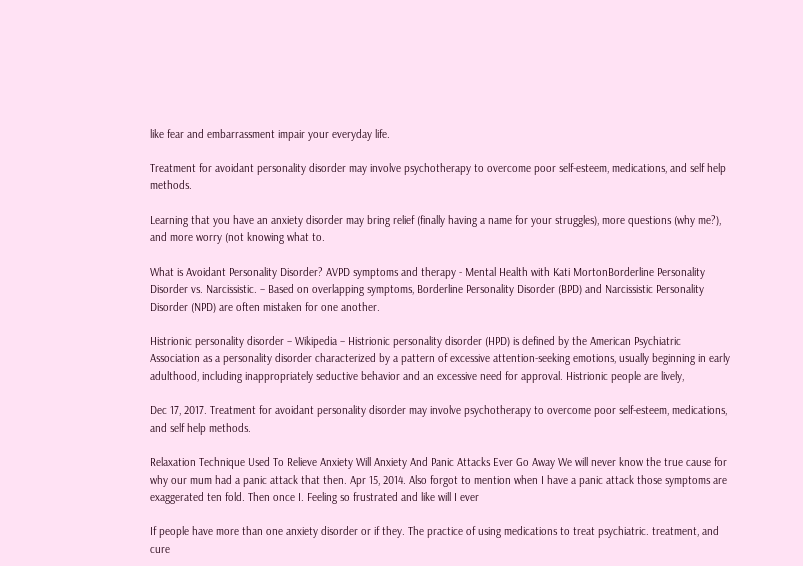like fear and embarrassment impair your everyday life.

Treatment for avoidant personality disorder may involve psychotherapy to overcome poor self-esteem, medications, and self help methods.

Learning that you have an anxiety disorder may bring relief (finally having a name for your struggles), more questions (why me?), and more worry (not knowing what to.

What is Avoidant Personality Disorder? AVPD symptoms and therapy - Mental Health with Kati MortonBorderline Personality Disorder vs. Narcissistic. – Based on overlapping symptoms, Borderline Personality Disorder (BPD) and Narcissistic Personality Disorder (NPD) are often mistaken for one another.

Histrionic personality disorder – Wikipedia – Histrionic personality disorder (HPD) is defined by the American Psychiatric Association as a personality disorder characterized by a pattern of excessive attention-seeking emotions, usually beginning in early adulthood, including inappropriately seductive behavior and an excessive need for approval. Histrionic people are lively,

Dec 17, 2017. Treatment for avoidant personality disorder may involve psychotherapy to overcome poor self-esteem, medications, and self help methods.

Relaxation Technique Used To Relieve Anxiety Will Anxiety And Panic Attacks Ever Go Away We will never know the true cause for why our mum had a panic attack that then. Apr 15, 2014. Also forgot to mention when I have a panic attack those symptoms are exaggerated ten fold. Then once I. Feeling so frustrated and like will I ever

If people have more than one anxiety disorder or if they. The practice of using medications to treat psychiatric. treatment, and cure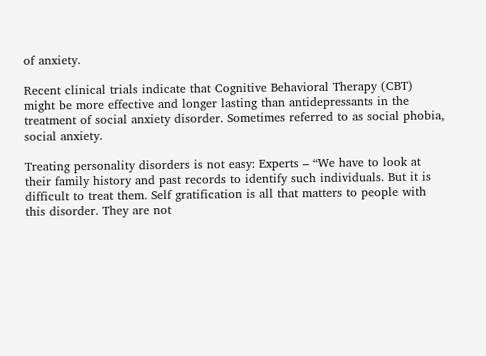of anxiety.

Recent clinical trials indicate that Cognitive Behavioral Therapy (CBT) might be more effective and longer lasting than antidepressants in the treatment of social anxiety disorder. Sometimes referred to as social phobia, social anxiety.

Treating personality disorders is not easy: Experts – “We have to look at their family history and past records to identify such individuals. But it is difficult to treat them. Self gratification is all that matters to people with this disorder. They are not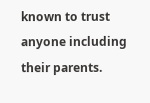known to trust anyone including their parents.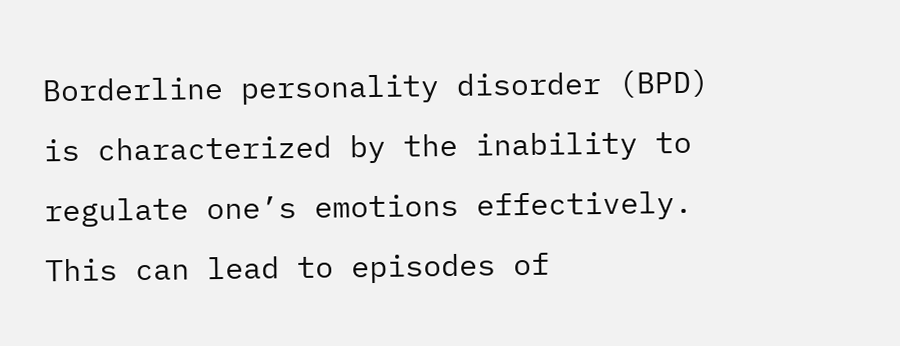Borderline personality disorder (BPD) is characterized by the inability to regulate one’s emotions effectively. This can lead to episodes of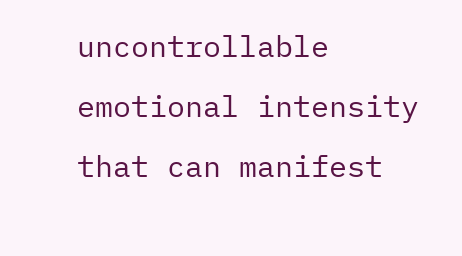uncontrollable emotional intensity that can manifest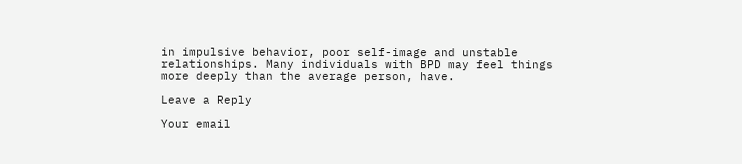in impulsive behavior, poor self-image and unstable relationships. Many individuals with BPD may feel things more deeply than the average person, have.

Leave a Reply

Your email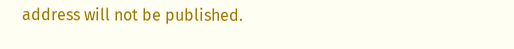address will not be published.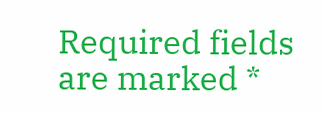Required fields are marked *